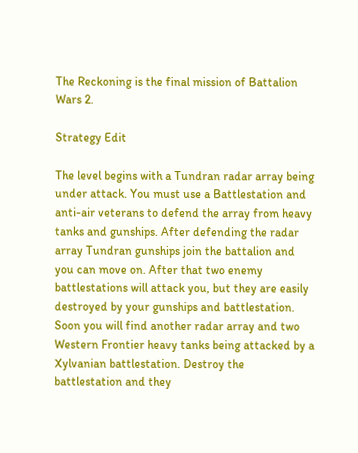The Reckoning is the final mission of Battalion Wars 2.

Strategy Edit

The level begins with a Tundran radar array being under attack. You must use a Battlestation and anti-air veterans to defend the array from heavy tanks and gunships. After defending the radar array Tundran gunships join the battalion and you can move on. After that two enemy battlestations will attack you, but they are easily destroyed by your gunships and battlestation. Soon you will find another radar array and two Western Frontier heavy tanks being attacked by a Xylvanian battlestation. Destroy the battlestation and they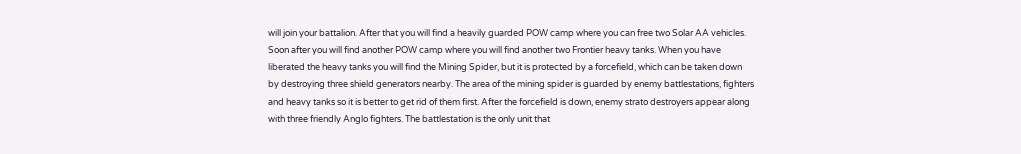will join your battalion. After that you will find a heavily guarded POW camp where you can free two Solar AA vehicles. Soon after you will find another POW camp where you will find another two Frontier heavy tanks. When you have liberated the heavy tanks you will find the Mining Spider, but it is protected by a forcefield, which can be taken down by destroying three shield generators nearby. The area of the mining spider is guarded by enemy battlestations, fighters and heavy tanks so it is better to get rid of them first. After the forcefield is down, enemy strato destroyers appear along with three friendly Anglo fighters. The battlestation is the only unit that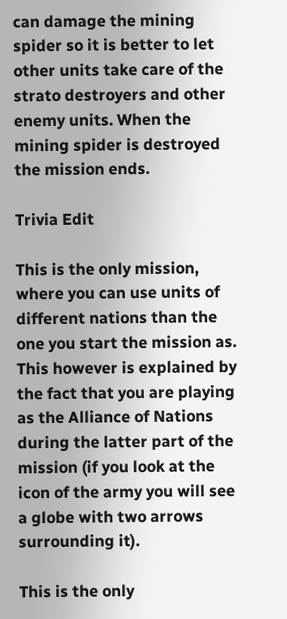can damage the mining spider so it is better to let other units take care of the strato destroyers and other enemy units. When the mining spider is destroyed the mission ends.

Trivia Edit

This is the only mission, where you can use units of different nations than the one you start the mission as. This however is explained by the fact that you are playing as the Alliance of Nations during the latter part of the mission (if you look at the icon of the army you will see a globe with two arrows surrounding it).

This is the only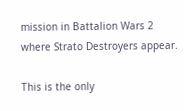mission in Battalion Wars 2 where Strato Destroyers appear.

This is the only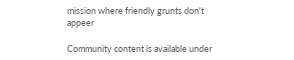mission where friendly grunts don't appeer

Community content is available under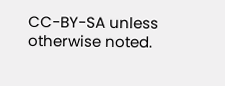CC-BY-SA unless otherwise noted.